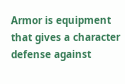Armor is equipment that gives a character defense against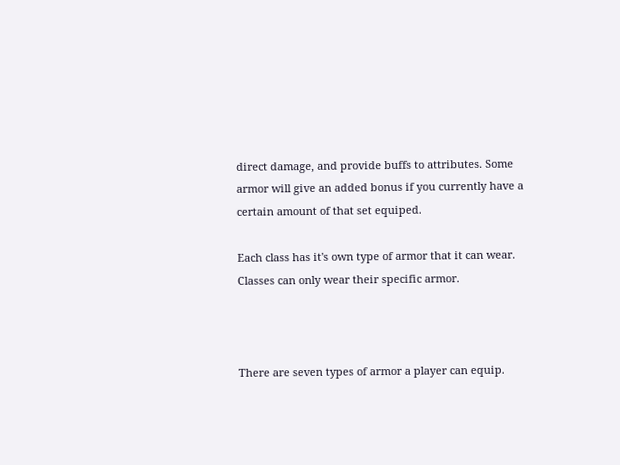direct damage, and provide buffs to attributes. Some armor will give an added bonus if you currently have a certain amount of that set equiped.

Each class has it's own type of armor that it can wear. Classes can only wear their specific armor.



There are seven types of armor a player can equip.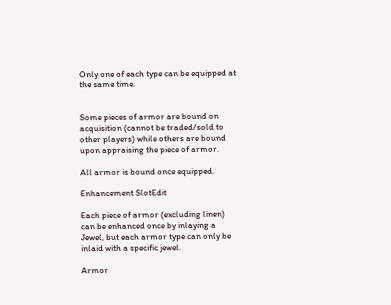Only one of each type can be equipped at the same time.


Some pieces of armor are bound on acquisition (cannot be traded/sold to other players) while others are bound upon appraising the piece of armor.

All armor is bound once equipped.

Enhancement SlotEdit

Each piece of armor (excluding linen) can be enhanced once by inlaying a Jewel, but each armor type can only be inlaid with a specific jewel.

Armor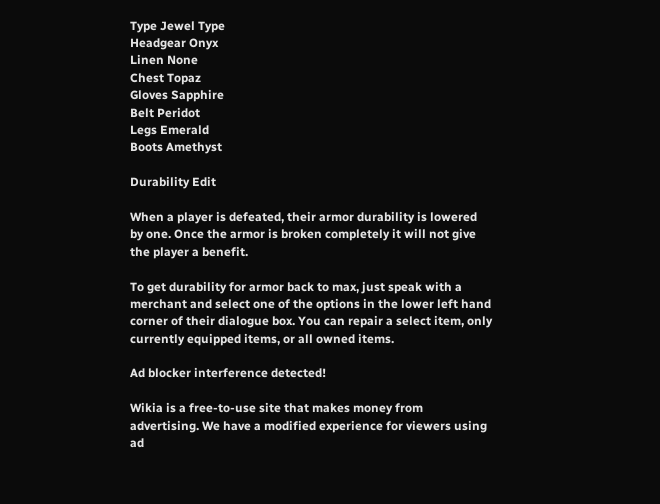Type Jewel Type
Headgear Onyx
Linen None
Chest Topaz
Gloves Sapphire
Belt Peridot
Legs Emerald
Boots Amethyst

Durability Edit

When a player is defeated, their armor durability is lowered by one. Once the armor is broken completely it will not give the player a benefit.

To get durability for armor back to max, just speak with a merchant and select one of the options in the lower left hand corner of their dialogue box. You can repair a select item, only currently equipped items, or all owned items.

Ad blocker interference detected!

Wikia is a free-to-use site that makes money from advertising. We have a modified experience for viewers using ad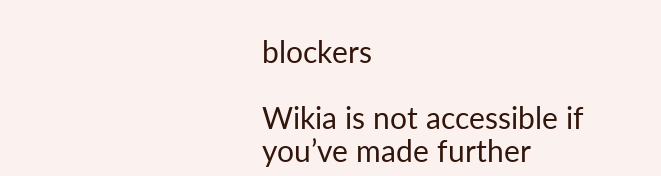blockers

Wikia is not accessible if you’ve made further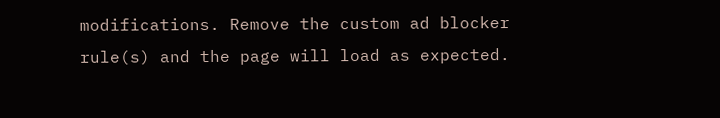modifications. Remove the custom ad blocker rule(s) and the page will load as expected.